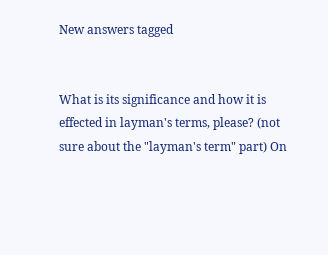New answers tagged


What is its significance and how it is effected in layman's terms, please? (not sure about the "layman's term" part) On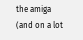the amiga (and on a lot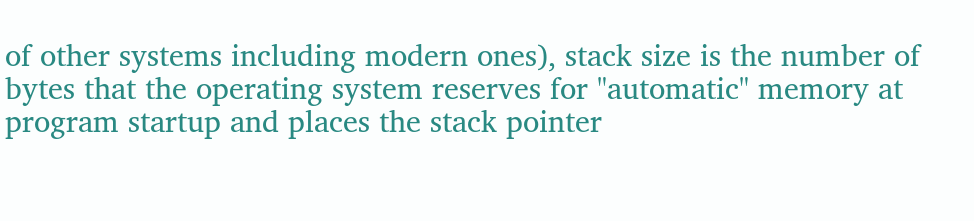of other systems including modern ones), stack size is the number of bytes that the operating system reserves for "automatic" memory at program startup and places the stack pointer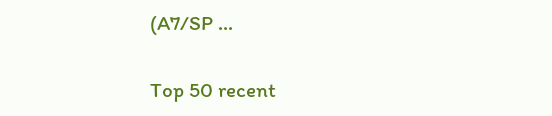(A7/SP ...

Top 50 recent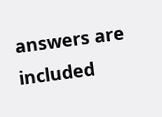answers are included